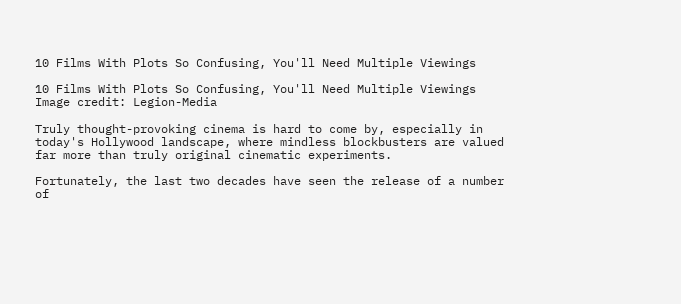10 Films With Plots So Confusing, You'll Need Multiple Viewings

10 Films With Plots So Confusing, You'll Need Multiple Viewings
Image credit: Legion-Media

Truly thought-provoking cinema is hard to come by, especially in today's Hollywood landscape, where mindless blockbusters are valued far more than truly original cinematic experiments.

Fortunately, the last two decades have seen the release of a number of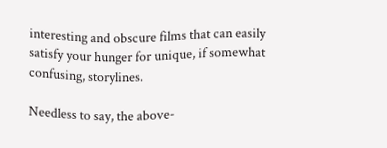interesting and obscure films that can easily satisfy your hunger for unique, if somewhat confusing, storylines.

Needless to say, the above-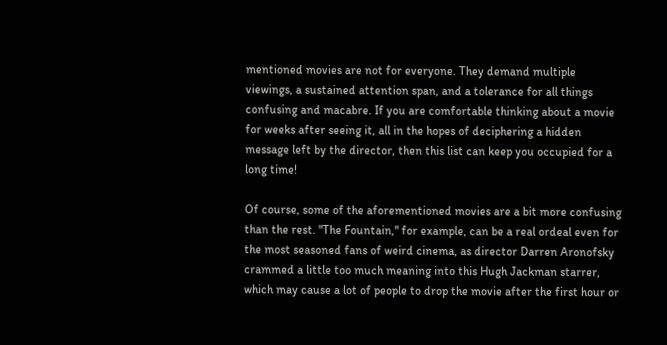mentioned movies are not for everyone. They demand multiple viewings, a sustained attention span, and a tolerance for all things confusing and macabre. If you are comfortable thinking about a movie for weeks after seeing it, all in the hopes of deciphering a hidden message left by the director, then this list can keep you occupied for a long time!

Of course, some of the aforementioned movies are a bit more confusing than the rest. "The Fountain," for example, can be a real ordeal even for the most seasoned fans of weird cinema, as director Darren Aronofsky crammed a little too much meaning into this Hugh Jackman starrer, which may cause a lot of people to drop the movie after the first hour or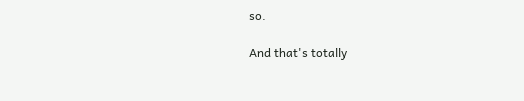so.

And that's totally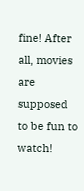fine! After all, movies are supposed to be fun to watch!